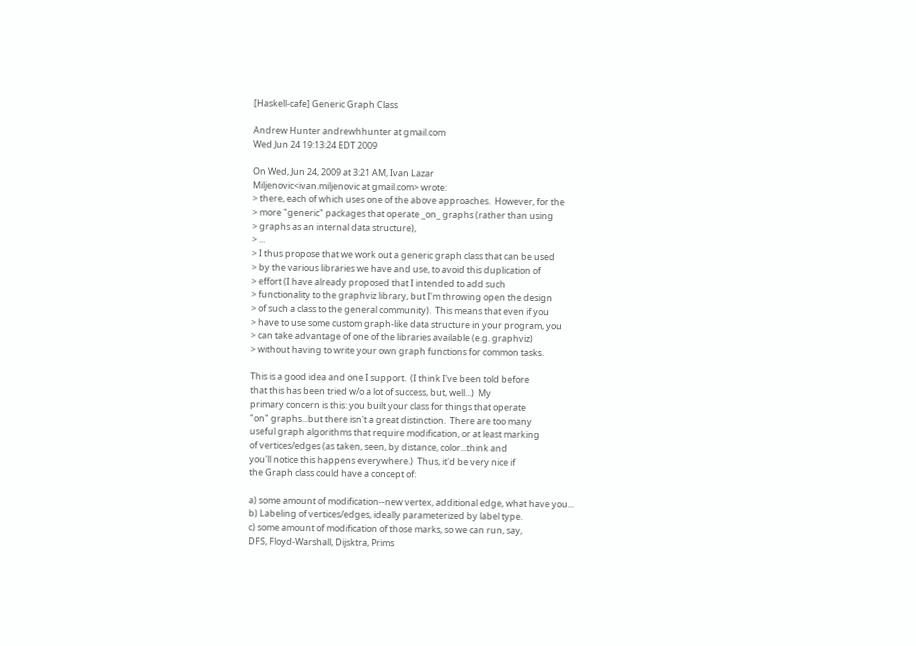[Haskell-cafe] Generic Graph Class

Andrew Hunter andrewhhunter at gmail.com
Wed Jun 24 19:13:24 EDT 2009

On Wed, Jun 24, 2009 at 3:21 AM, Ivan Lazar
Miljenovic<ivan.miljenovic at gmail.com> wrote:
> there, each of which uses one of the above approaches.  However, for the
> more "generic" packages that operate _on_ graphs (rather than using
> graphs as an internal data structure),
> ...
> I thus propose that we work out a generic graph class that can be used
> by the various libraries we have and use, to avoid this duplication of
> effort (I have already proposed that I intended to add such
> functionality to the graphviz library, but I'm throwing open the design
> of such a class to the general community).  This means that even if you
> have to use some custom graph-like data structure in your program, you
> can take advantage of one of the libraries available (e.g. graphviz)
> without having to write your own graph functions for common tasks.

This is a good idea and one I support.  (I think I've been told before
that this has been tried w/o a lot of success, but, well...)  My
primary concern is this: you built your class for things that operate
"on" graphs...but there isn't a great distinction.  There are too many
useful graph algorithms that require modification, or at least marking
of vertices/edges (as taken, seen, by distance, color...think and
you'll notice this happens everywhere.)  Thus, it'd be very nice if
the Graph class could have a concept of:

a) some amount of modification--new vertex, additional edge, what have you...
b) Labeling of vertices/edges, ideally parameterized by label type.
c) some amount of modification of those marks, so we can run, say,
DFS, Floyd-Warshall, Dijsktra, Prims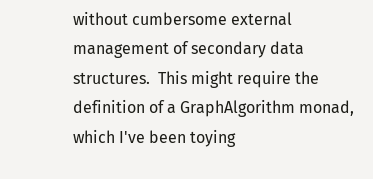without cumbersome external
management of secondary data structures.  This might require the
definition of a GraphAlgorithm monad, which I've been toying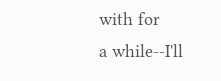with for
a while--I'll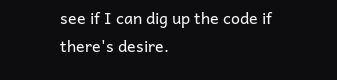see if I can dig up the code if there's desire.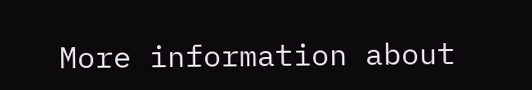More information about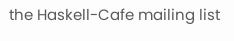the Haskell-Cafe mailing list